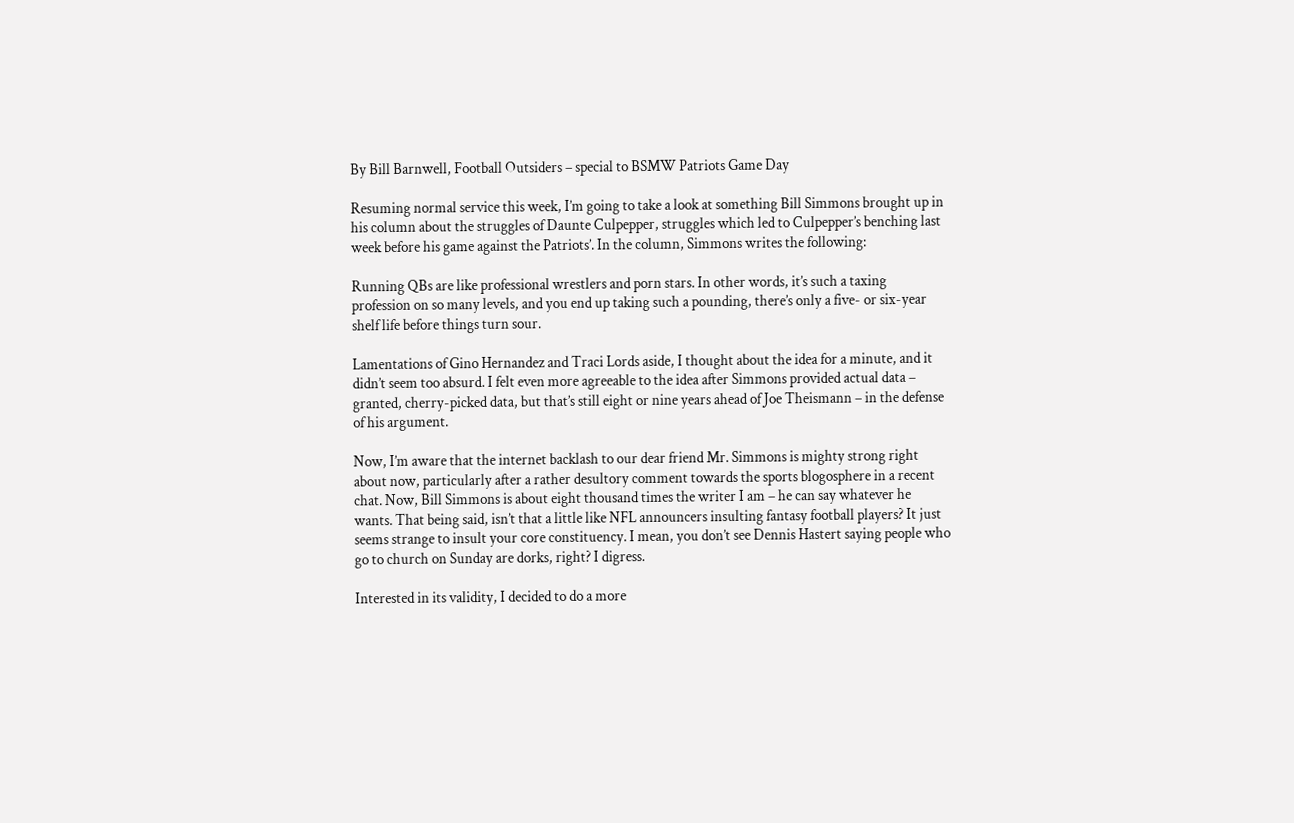By Bill Barnwell, Football Outsiders – special to BSMW Patriots Game Day

Resuming normal service this week, I’m going to take a look at something Bill Simmons brought up in his column about the struggles of Daunte Culpepper, struggles which led to Culpepper’s benching last week before his game against the Patriots’. In the column, Simmons writes the following:

Running QBs are like professional wrestlers and porn stars. In other words, it’s such a taxing profession on so many levels, and you end up taking such a pounding, there’s only a five- or six-year shelf life before things turn sour.

Lamentations of Gino Hernandez and Traci Lords aside, I thought about the idea for a minute, and it didn’t seem too absurd. I felt even more agreeable to the idea after Simmons provided actual data – granted, cherry-picked data, but that’s still eight or nine years ahead of Joe Theismann – in the defense of his argument.

Now, I’m aware that the internet backlash to our dear friend Mr. Simmons is mighty strong right about now, particularly after a rather desultory comment towards the sports blogosphere in a recent chat. Now, Bill Simmons is about eight thousand times the writer I am – he can say whatever he wants. That being said, isn’t that a little like NFL announcers insulting fantasy football players? It just seems strange to insult your core constituency. I mean, you don’t see Dennis Hastert saying people who go to church on Sunday are dorks, right? I digress.

Interested in its validity, I decided to do a more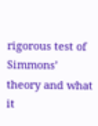rigorous test of Simmons’ theory and what it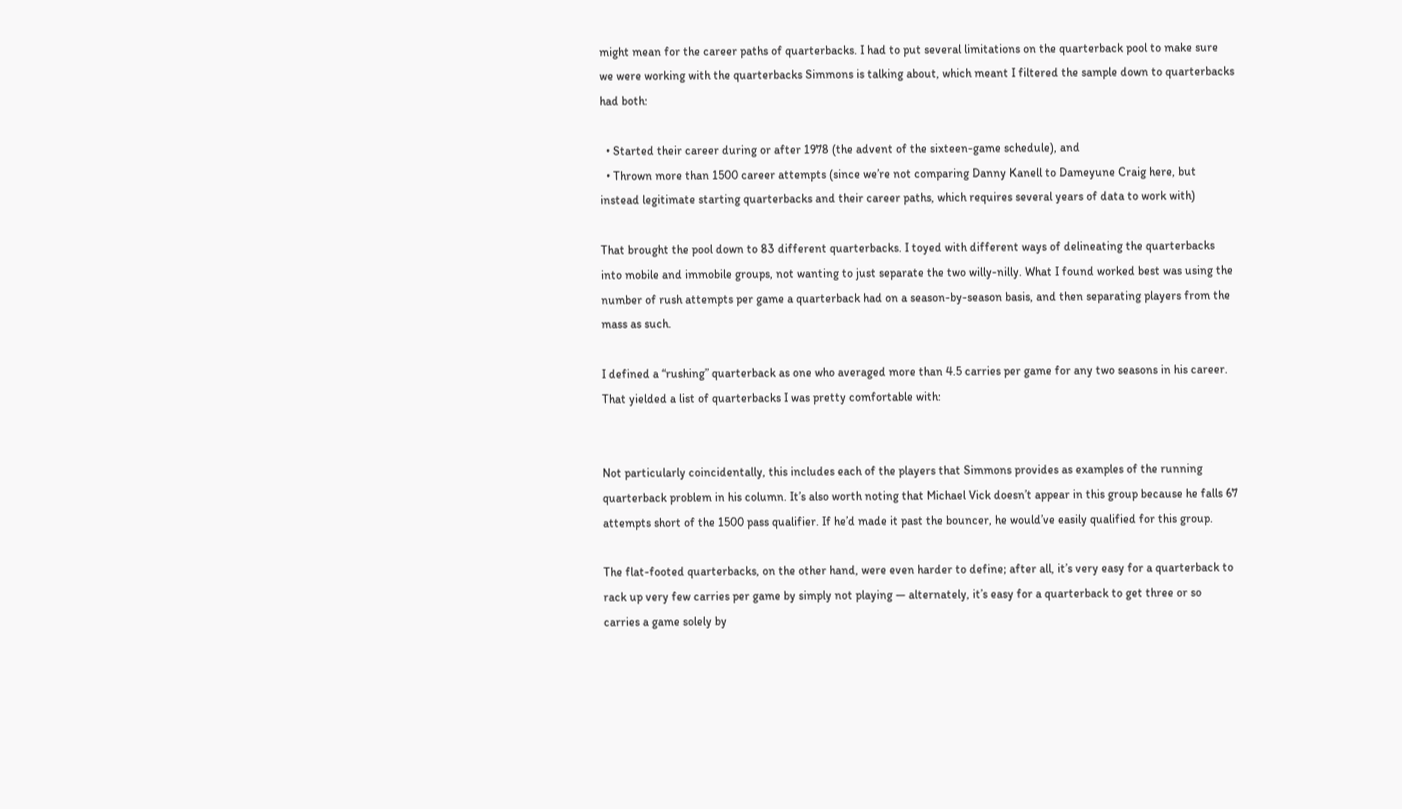might mean for the career paths of quarterbacks. I had to put several limitations on the quarterback pool to make sure we were working with the quarterbacks Simmons is talking about, which meant I filtered the sample down to quarterbacks had both:

  • Started their career during or after 1978 (the advent of the sixteen-game schedule), and
  • Thrown more than 1500 career attempts (since we’re not comparing Danny Kanell to Dameyune Craig here, but instead legitimate starting quarterbacks and their career paths, which requires several years of data to work with)

That brought the pool down to 83 different quarterbacks. I toyed with different ways of delineating the quarterbacks into mobile and immobile groups, not wanting to just separate the two willy-nilly. What I found worked best was using the number of rush attempts per game a quarterback had on a season-by-season basis, and then separating players from the mass as such.

I defined a “rushing” quarterback as one who averaged more than 4.5 carries per game for any two seasons in his career. That yielded a list of quarterbacks I was pretty comfortable with:


Not particularly coincidentally, this includes each of the players that Simmons provides as examples of the running quarterback problem in his column. It’s also worth noting that Michael Vick doesn’t appear in this group because he falls 67 attempts short of the 1500 pass qualifier. If he’d made it past the bouncer, he would’ve easily qualified for this group.

The flat-footed quarterbacks, on the other hand, were even harder to define; after all, it’s very easy for a quarterback to rack up very few carries per game by simply not playing — alternately, it’s easy for a quarterback to get three or so carries a game solely by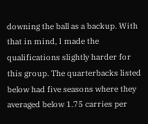downing the ball as a backup. With that in mind, I made the qualifications slightly harder for this group. The quarterbacks listed below had five seasons where they averaged below 1.75 carries per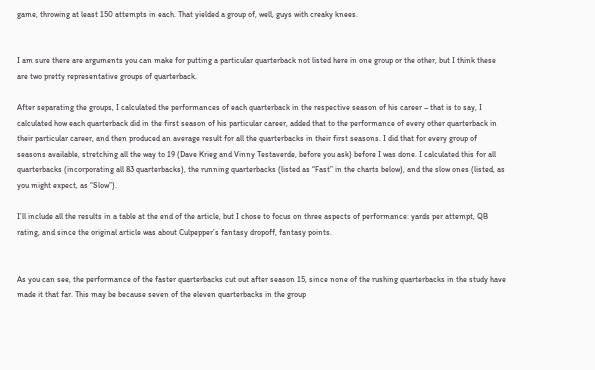game, throwing at least 150 attempts in each. That yielded a group of, well, guys with creaky knees.


I am sure there are arguments you can make for putting a particular quarterback not listed here in one group or the other, but I think these are two pretty representative groups of quarterback.

After separating the groups, I calculated the performances of each quarterback in the respective season of his career – that is to say, I calculated how each quarterback did in the first season of his particular career, added that to the performance of every other quarterback in their particular career, and then produced an average result for all the quarterbacks in their first seasons. I did that for every group of seasons available, stretching all the way to 19 (Dave Krieg and Vinny Testaverde, before you ask) before I was done. I calculated this for all quarterbacks (incorporating all 83 quarterbacks), the running quarterbacks (listed as “Fast” in the charts below), and the slow ones (listed, as you might expect, as “Slow”).

I’ll include all the results in a table at the end of the article, but I chose to focus on three aspects of performance: yards per attempt, QB rating, and since the original article was about Culpepper’s fantasy dropoff, fantasy points.


As you can see, the performance of the faster quarterbacks cut out after season 15, since none of the rushing quarterbacks in the study have made it that far. This may be because seven of the eleven quarterbacks in the group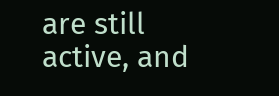are still active, and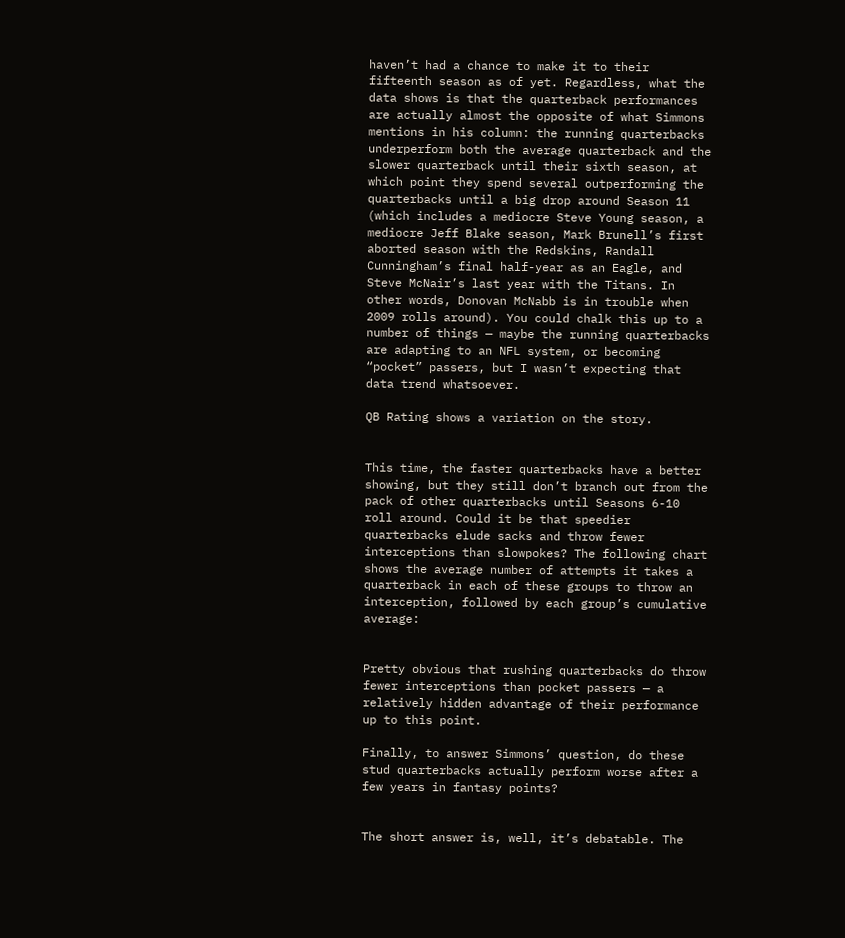haven’t had a chance to make it to their fifteenth season as of yet. Regardless, what the data shows is that the quarterback performances are actually almost the opposite of what Simmons mentions in his column: the running quarterbacks underperform both the average quarterback and the slower quarterback until their sixth season, at which point they spend several outperforming the quarterbacks until a big drop around Season 11 (which includes a mediocre Steve Young season, a mediocre Jeff Blake season, Mark Brunell’s first aborted season with the Redskins, Randall Cunningham’s final half-year as an Eagle, and Steve McNair’s last year with the Titans. In other words, Donovan McNabb is in trouble when 2009 rolls around). You could chalk this up to a number of things — maybe the running quarterbacks are adapting to an NFL system, or becoming “pocket” passers, but I wasn’t expecting that data trend whatsoever.

QB Rating shows a variation on the story.


This time, the faster quarterbacks have a better showing, but they still don’t branch out from the pack of other quarterbacks until Seasons 6-10 roll around. Could it be that speedier quarterbacks elude sacks and throw fewer interceptions than slowpokes? The following chart shows the average number of attempts it takes a quarterback in each of these groups to throw an interception, followed by each group’s cumulative average:


Pretty obvious that rushing quarterbacks do throw fewer interceptions than pocket passers — a relatively hidden advantage of their performance up to this point.

Finally, to answer Simmons’ question, do these stud quarterbacks actually perform worse after a few years in fantasy points?


The short answer is, well, it’s debatable. The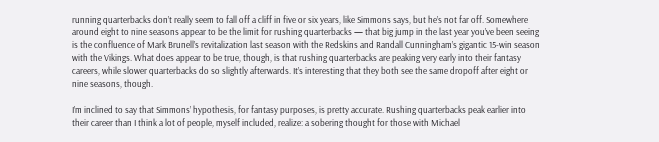running quarterbacks don’t really seem to fall off a cliff in five or six years, like Simmons says, but he’s not far off. Somewhere around eight to nine seasons appear to be the limit for rushing quarterbacks — that big jump in the last year you’ve been seeing is the confluence of Mark Brunell’s revitalization last season with the Redskins and Randall Cunningham’s gigantic 15-win season with the Vikings. What does appear to be true, though, is that rushing quarterbacks are peaking very early into their fantasy careers, while slower quarterbacks do so slightly afterwards. It’s interesting that they both see the same dropoff after eight or nine seasons, though.

I’m inclined to say that Simmons’ hypothesis, for fantasy purposes, is pretty accurate. Rushing quarterbacks peak earlier into their career than I think a lot of people, myself included, realize: a sobering thought for those with Michael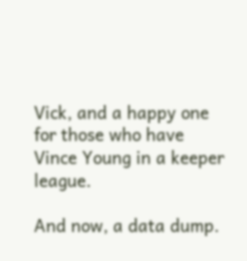Vick, and a happy one for those who have Vince Young in a keeper league.

And now, a data dump.